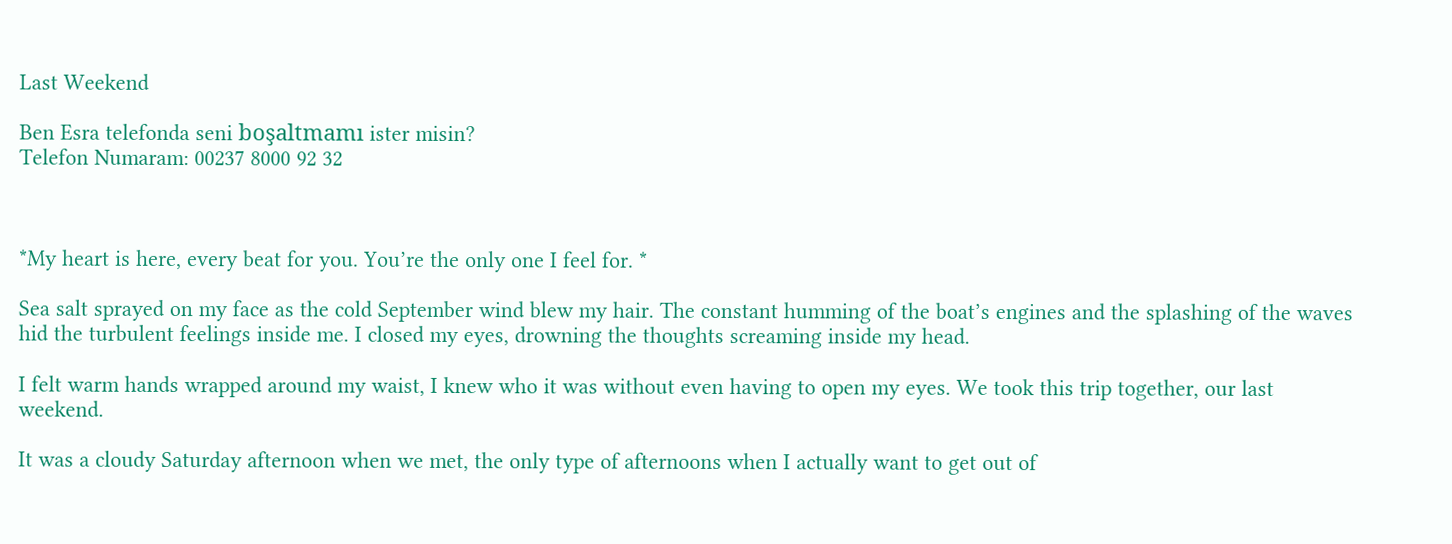Last Weekend

Ben Esra telefonda seni boşaltmamı ister misin?
Telefon Numaram: 00237 8000 92 32



*My heart is here, every beat for you. You’re the only one I feel for. *

Sea salt sprayed on my face as the cold September wind blew my hair. The constant humming of the boat’s engines and the splashing of the waves hid the turbulent feelings inside me. I closed my eyes, drowning the thoughts screaming inside my head.

I felt warm hands wrapped around my waist, I knew who it was without even having to open my eyes. We took this trip together, our last weekend.

It was a cloudy Saturday afternoon when we met, the only type of afternoons when I actually want to get out of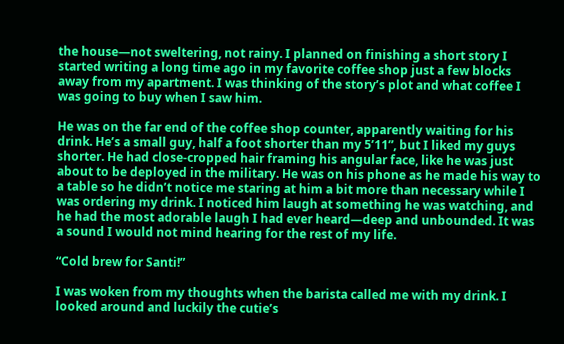the house—not sweltering, not rainy. I planned on finishing a short story I started writing a long time ago in my favorite coffee shop just a few blocks away from my apartment. I was thinking of the story’s plot and what coffee I was going to buy when I saw him.

He was on the far end of the coffee shop counter, apparently waiting for his drink. He’s a small guy, half a foot shorter than my 5’11”, but I liked my guys shorter. He had close-cropped hair framing his angular face, like he was just about to be deployed in the military. He was on his phone as he made his way to a table so he didn’t notice me staring at him a bit more than necessary while I was ordering my drink. I noticed him laugh at something he was watching, and he had the most adorable laugh I had ever heard—deep and unbounded. It was a sound I would not mind hearing for the rest of my life.

“Cold brew for Santi!”

I was woken from my thoughts when the barista called me with my drink. I looked around and luckily the cutie’s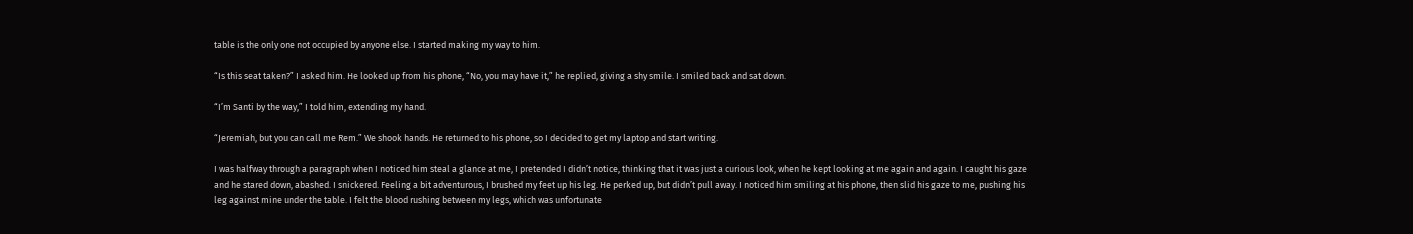table is the only one not occupied by anyone else. I started making my way to him.

“Is this seat taken?” I asked him. He looked up from his phone, “No, you may have it,” he replied, giving a shy smile. I smiled back and sat down.

“I’m Santi by the way,” I told him, extending my hand.

“Jeremiah, but you can call me Rem.” We shook hands. He returned to his phone, so I decided to get my laptop and start writing.

I was halfway through a paragraph when I noticed him steal a glance at me, I pretended I didn’t notice, thinking that it was just a curious look, when he kept looking at me again and again. I caught his gaze and he stared down, abashed. I snickered. Feeling a bit adventurous, I brushed my feet up his leg. He perked up, but didn’t pull away. I noticed him smiling at his phone, then slid his gaze to me, pushing his leg against mine under the table. I felt the blood rushing between my legs, which was unfortunate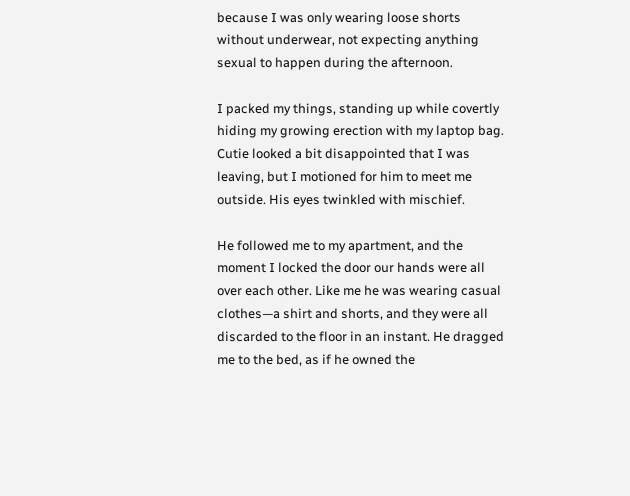because I was only wearing loose shorts without underwear, not expecting anything sexual to happen during the afternoon.

I packed my things, standing up while covertly hiding my growing erection with my laptop bag. Cutie looked a bit disappointed that I was leaving, but I motioned for him to meet me outside. His eyes twinkled with mischief.

He followed me to my apartment, and the moment I locked the door our hands were all over each other. Like me he was wearing casual clothes—a shirt and shorts, and they were all discarded to the floor in an instant. He dragged me to the bed, as if he owned the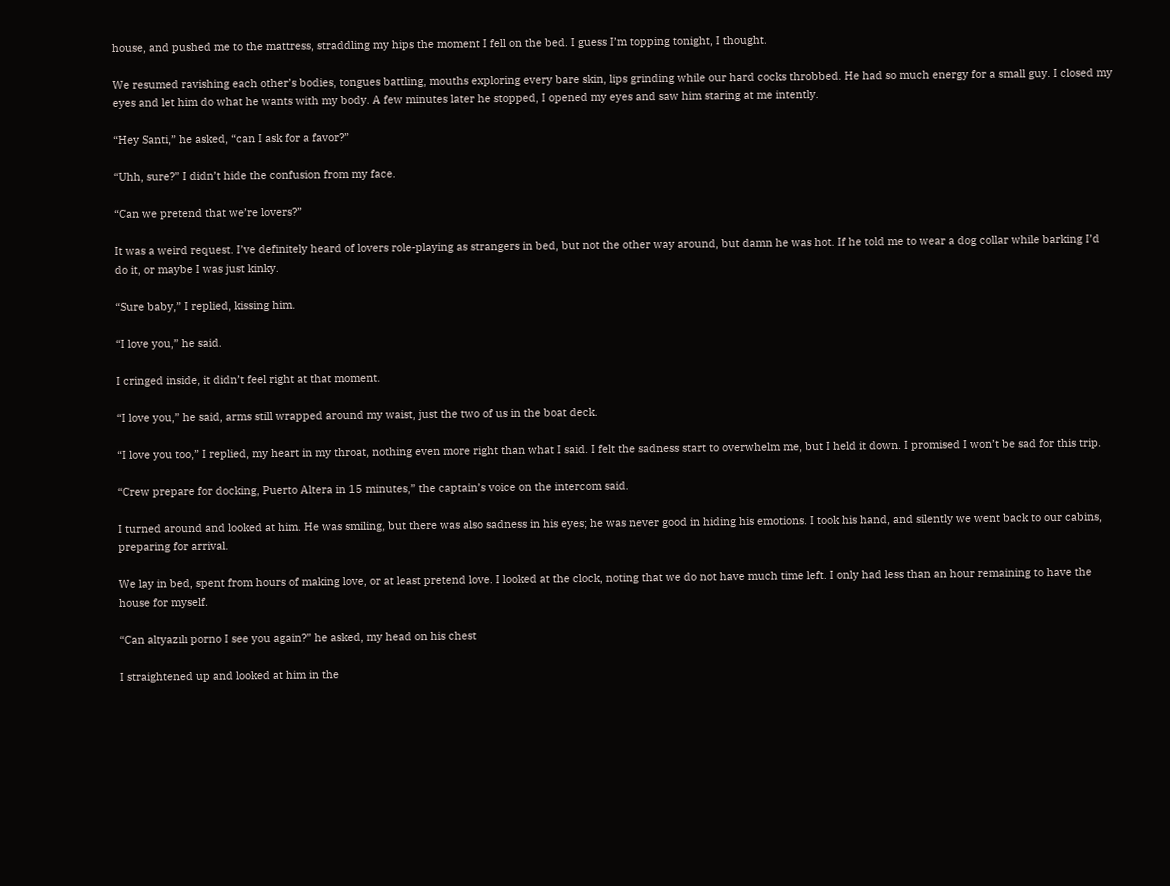house, and pushed me to the mattress, straddling my hips the moment I fell on the bed. I guess I’m topping tonight, I thought.

We resumed ravishing each other’s bodies, tongues battling, mouths exploring every bare skin, lips grinding while our hard cocks throbbed. He had so much energy for a small guy. I closed my eyes and let him do what he wants with my body. A few minutes later he stopped, I opened my eyes and saw him staring at me intently.

“Hey Santi,” he asked, “can I ask for a favor?”

“Uhh, sure?” I didn’t hide the confusion from my face.

“Can we pretend that we’re lovers?”

It was a weird request. I’ve definitely heard of lovers role-playing as strangers in bed, but not the other way around, but damn he was hot. If he told me to wear a dog collar while barking I’d do it, or maybe I was just kinky.

“Sure baby,” I replied, kissing him.

“I love you,” he said.

I cringed inside, it didn’t feel right at that moment.

“I love you,” he said, arms still wrapped around my waist, just the two of us in the boat deck.

“I love you too,” I replied, my heart in my throat, nothing even more right than what I said. I felt the sadness start to overwhelm me, but I held it down. I promised I won’t be sad for this trip.

“Crew prepare for docking, Puerto Altera in 15 minutes,” the captain’s voice on the intercom said.

I turned around and looked at him. He was smiling, but there was also sadness in his eyes; he was never good in hiding his emotions. I took his hand, and silently we went back to our cabins, preparing for arrival.

We lay in bed, spent from hours of making love, or at least pretend love. I looked at the clock, noting that we do not have much time left. I only had less than an hour remaining to have the house for myself.

“Can altyazılı porno I see you again?” he asked, my head on his chest

I straightened up and looked at him in the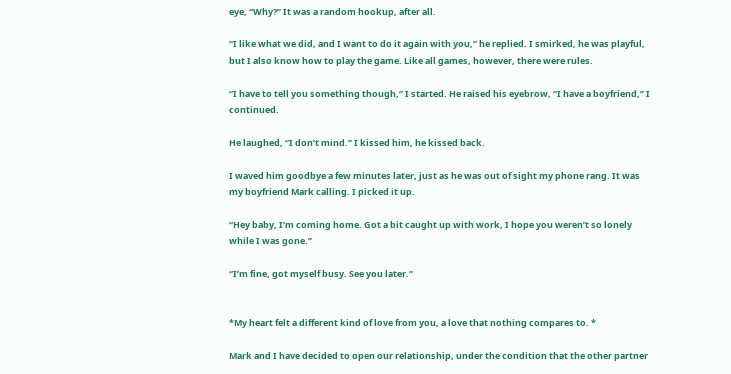eye, “Why?” It was a random hookup, after all.

“I like what we did, and I want to do it again with you,” he replied. I smirked, he was playful, but I also know how to play the game. Like all games, however, there were rules.

“I have to tell you something though,” I started. He raised his eyebrow, “I have a boyfriend,” I continued.

He laughed, “I don’t mind.” I kissed him, he kissed back.

I waved him goodbye a few minutes later, just as he was out of sight my phone rang. It was my boyfriend Mark calling. I picked it up.

“Hey baby, I’m coming home. Got a bit caught up with work, I hope you weren’t so lonely while I was gone.”

“I’m fine, got myself busy. See you later.”


*My heart felt a different kind of love from you, a love that nothing compares to. *

Mark and I have decided to open our relationship, under the condition that the other partner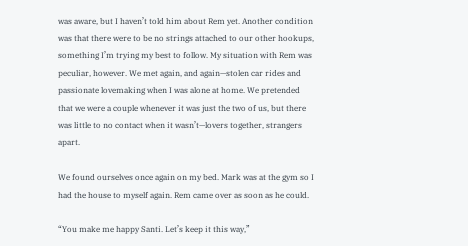was aware, but I haven’t told him about Rem yet. Another condition was that there were to be no strings attached to our other hookups, something I’m trying my best to follow. My situation with Rem was peculiar, however. We met again, and again—stolen car rides and passionate lovemaking when I was alone at home. We pretended that we were a couple whenever it was just the two of us, but there was little to no contact when it wasn’t—lovers together, strangers apart.

We found ourselves once again on my bed. Mark was at the gym so I had the house to myself again. Rem came over as soon as he could.

“You make me happy Santi. Let’s keep it this way,”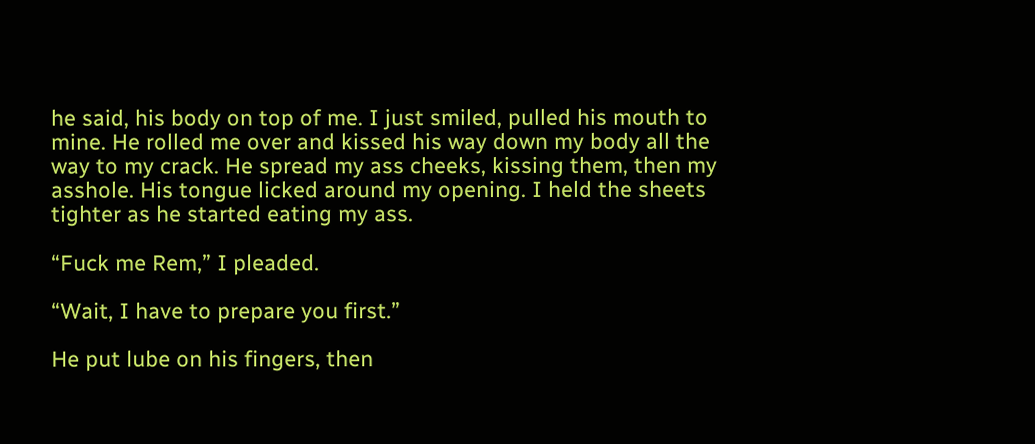he said, his body on top of me. I just smiled, pulled his mouth to mine. He rolled me over and kissed his way down my body all the way to my crack. He spread my ass cheeks, kissing them, then my asshole. His tongue licked around my opening. I held the sheets tighter as he started eating my ass.

“Fuck me Rem,” I pleaded.

“Wait, I have to prepare you first.”

He put lube on his fingers, then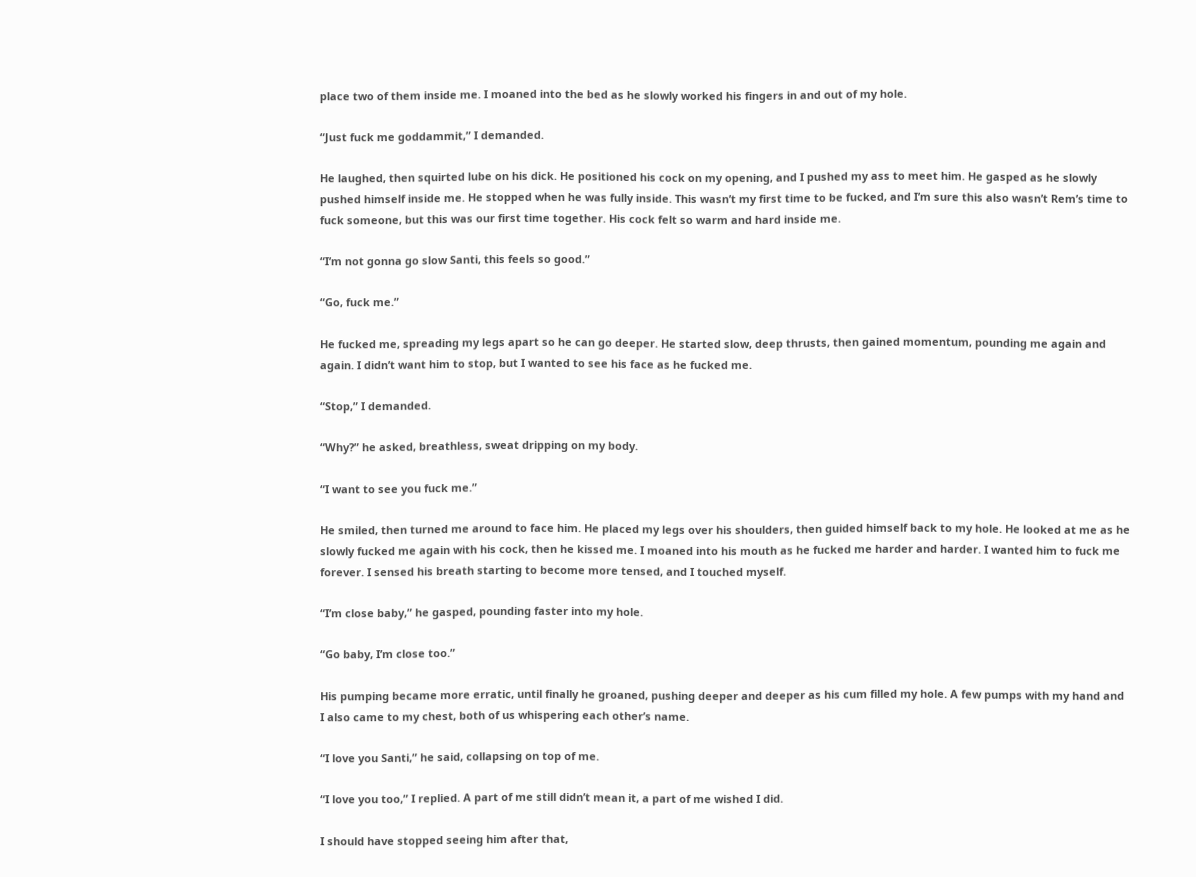place two of them inside me. I moaned into the bed as he slowly worked his fingers in and out of my hole.

“Just fuck me goddammit,” I demanded.

He laughed, then squirted lube on his dick. He positioned his cock on my opening, and I pushed my ass to meet him. He gasped as he slowly pushed himself inside me. He stopped when he was fully inside. This wasn’t my first time to be fucked, and I’m sure this also wasn’t Rem’s time to fuck someone, but this was our first time together. His cock felt so warm and hard inside me.

“I’m not gonna go slow Santi, this feels so good.”

“Go, fuck me.”

He fucked me, spreading my legs apart so he can go deeper. He started slow, deep thrusts, then gained momentum, pounding me again and again. I didn’t want him to stop, but I wanted to see his face as he fucked me.

“Stop,” I demanded.

“Why?” he asked, breathless, sweat dripping on my body.

“I want to see you fuck me.”

He smiled, then turned me around to face him. He placed my legs over his shoulders, then guided himself back to my hole. He looked at me as he slowly fucked me again with his cock, then he kissed me. I moaned into his mouth as he fucked me harder and harder. I wanted him to fuck me forever. I sensed his breath starting to become more tensed, and I touched myself.

“I’m close baby,” he gasped, pounding faster into my hole.

“Go baby, I’m close too.”

His pumping became more erratic, until finally he groaned, pushing deeper and deeper as his cum filled my hole. A few pumps with my hand and I also came to my chest, both of us whispering each other’s name.

“I love you Santi,” he said, collapsing on top of me.

“I love you too,” I replied. A part of me still didn’t mean it, a part of me wished I did.

I should have stopped seeing him after that,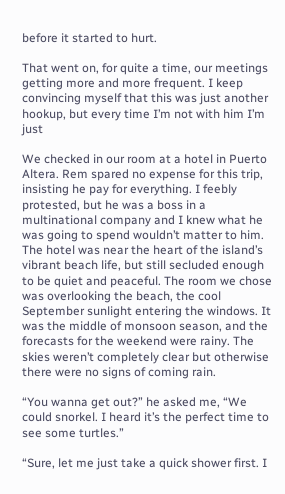before it started to hurt.

That went on, for quite a time, our meetings getting more and more frequent. I keep convincing myself that this was just another hookup, but every time I’m not with him I’m just

We checked in our room at a hotel in Puerto Altera. Rem spared no expense for this trip, insisting he pay for everything. I feebly protested, but he was a boss in a multinational company and I knew what he was going to spend wouldn’t matter to him. The hotel was near the heart of the island’s vibrant beach life, but still secluded enough to be quiet and peaceful. The room we chose was overlooking the beach, the cool September sunlight entering the windows. It was the middle of monsoon season, and the forecasts for the weekend were rainy. The skies weren’t completely clear but otherwise there were no signs of coming rain.

“You wanna get out?” he asked me, “We could snorkel. I heard it’s the perfect time to see some turtles.”

“Sure, let me just take a quick shower first. I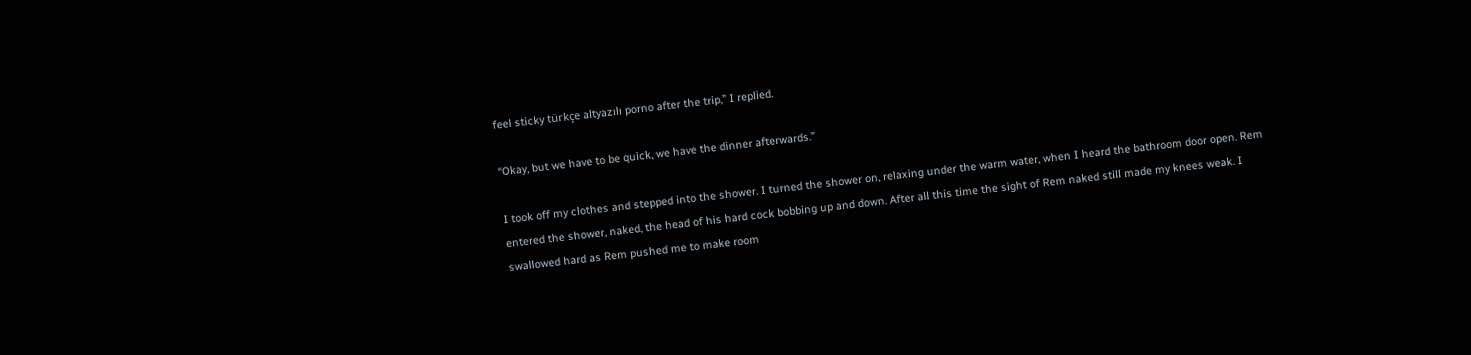feel sticky türkçe altyazılı porno after the trip,” I replied.

“Okay, but we have to be quick, we have the dinner afterwards.”

I took off my clothes and stepped into the shower. I turned the shower on, relaxing under the warm water, when I heard the bathroom door open. Rem entered the shower, naked, the head of his hard cock bobbing up and down. After all this time the sight of Rem naked still made my knees weak. I swallowed hard as Rem pushed me to make room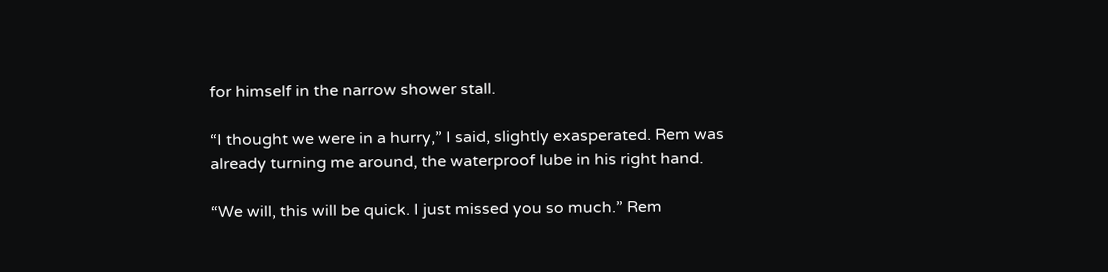for himself in the narrow shower stall.

“I thought we were in a hurry,” I said, slightly exasperated. Rem was already turning me around, the waterproof lube in his right hand.

“We will, this will be quick. I just missed you so much.” Rem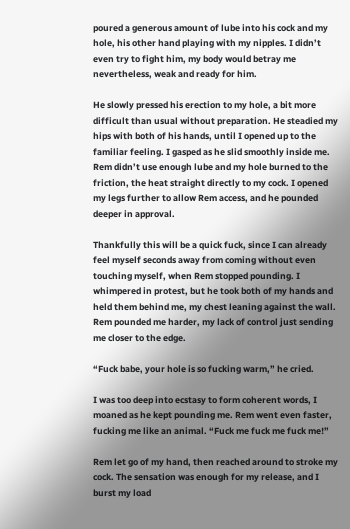poured a generous amount of lube into his cock and my hole, his other hand playing with my nipples. I didn’t even try to fight him, my body would betray me nevertheless, weak and ready for him.

He slowly pressed his erection to my hole, a bit more difficult than usual without preparation. He steadied my hips with both of his hands, until I opened up to the familiar feeling. I gasped as he slid smoothly inside me. Rem didn’t use enough lube and my hole burned to the friction, the heat straight directly to my cock. I opened my legs further to allow Rem access, and he pounded deeper in approval.

Thankfully this will be a quick fuck, since I can already feel myself seconds away from coming without even touching myself, when Rem stopped pounding. I whimpered in protest, but he took both of my hands and held them behind me, my chest leaning against the wall. Rem pounded me harder, my lack of control just sending me closer to the edge.

“Fuck babe, your hole is so fucking warm,” he cried.

I was too deep into ecstasy to form coherent words, I moaned as he kept pounding me. Rem went even faster, fucking me like an animal. “Fuck me fuck me fuck me!”

Rem let go of my hand, then reached around to stroke my cock. The sensation was enough for my release, and I burst my load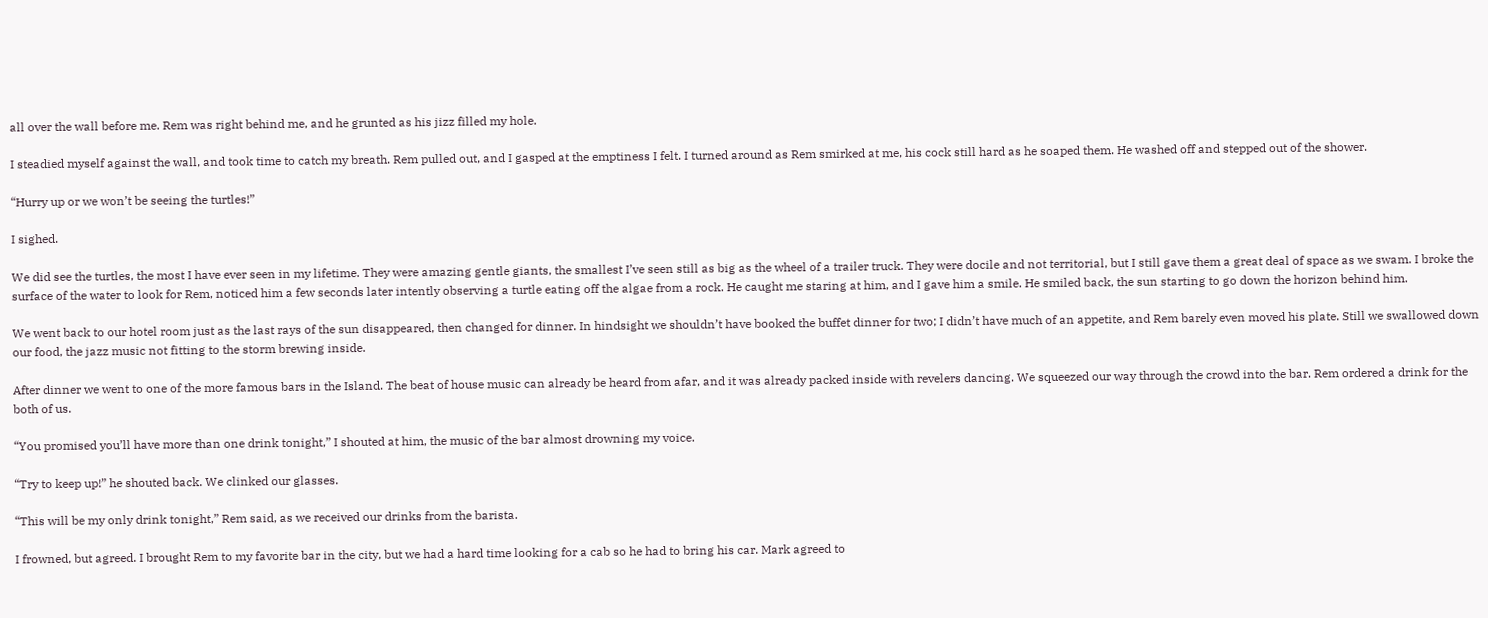all over the wall before me. Rem was right behind me, and he grunted as his jizz filled my hole.

I steadied myself against the wall, and took time to catch my breath. Rem pulled out, and I gasped at the emptiness I felt. I turned around as Rem smirked at me, his cock still hard as he soaped them. He washed off and stepped out of the shower.

“Hurry up or we won’t be seeing the turtles!”

I sighed.

We did see the turtles, the most I have ever seen in my lifetime. They were amazing gentle giants, the smallest I’ve seen still as big as the wheel of a trailer truck. They were docile and not territorial, but I still gave them a great deal of space as we swam. I broke the surface of the water to look for Rem, noticed him a few seconds later intently observing a turtle eating off the algae from a rock. He caught me staring at him, and I gave him a smile. He smiled back, the sun starting to go down the horizon behind him.

We went back to our hotel room just as the last rays of the sun disappeared, then changed for dinner. In hindsight we shouldn’t have booked the buffet dinner for two; I didn’t have much of an appetite, and Rem barely even moved his plate. Still we swallowed down our food, the jazz music not fitting to the storm brewing inside.

After dinner we went to one of the more famous bars in the Island. The beat of house music can already be heard from afar, and it was already packed inside with revelers dancing. We squeezed our way through the crowd into the bar. Rem ordered a drink for the both of us.

“You promised you’ll have more than one drink tonight,” I shouted at him, the music of the bar almost drowning my voice.

“Try to keep up!” he shouted back. We clinked our glasses.

“This will be my only drink tonight,” Rem said, as we received our drinks from the barista.

I frowned, but agreed. I brought Rem to my favorite bar in the city, but we had a hard time looking for a cab so he had to bring his car. Mark agreed to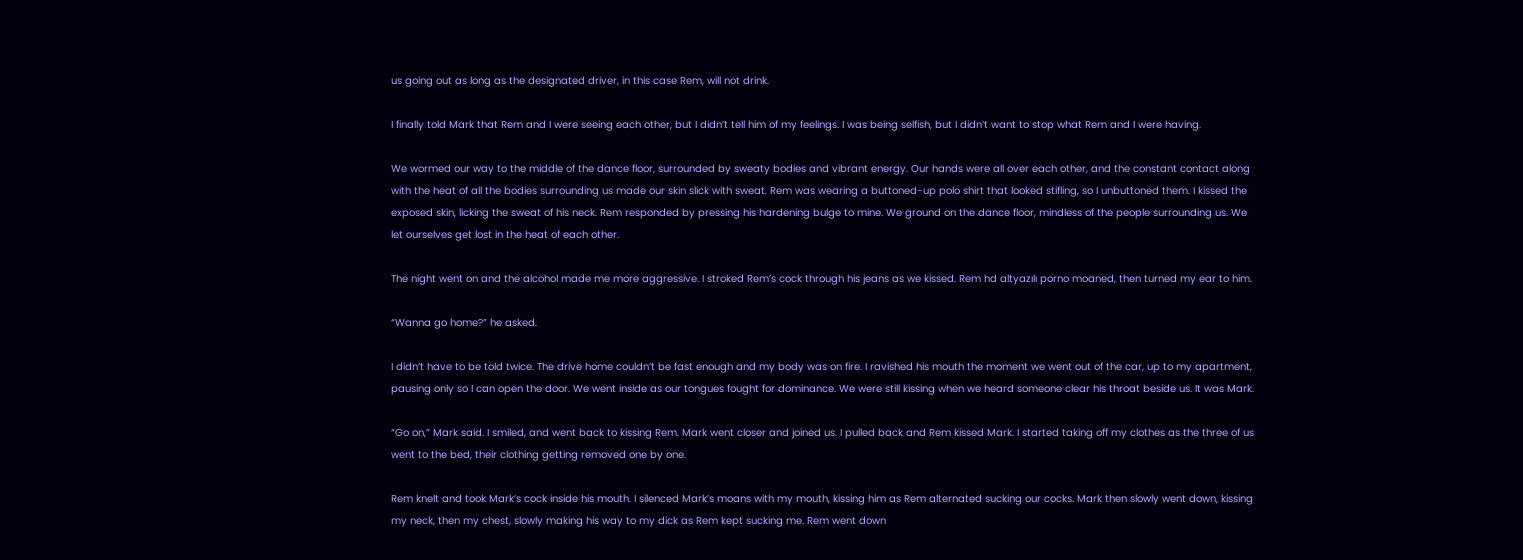us going out as long as the designated driver, in this case Rem, will not drink.

I finally told Mark that Rem and I were seeing each other, but I didn’t tell him of my feelings. I was being selfish, but I didn’t want to stop what Rem and I were having.

We wormed our way to the middle of the dance floor, surrounded by sweaty bodies and vibrant energy. Our hands were all over each other, and the constant contact along with the heat of all the bodies surrounding us made our skin slick with sweat. Rem was wearing a buttoned-up polo shirt that looked stifling, so I unbuttoned them. I kissed the exposed skin, licking the sweat of his neck. Rem responded by pressing his hardening bulge to mine. We ground on the dance floor, mindless of the people surrounding us. We let ourselves get lost in the heat of each other.

The night went on and the alcohol made me more aggressive. I stroked Rem’s cock through his jeans as we kissed. Rem hd altyazılı porno moaned, then turned my ear to him.

“Wanna go home?” he asked.

I didn’t have to be told twice. The drive home couldn’t be fast enough and my body was on fire. I ravished his mouth the moment we went out of the car, up to my apartment, pausing only so I can open the door. We went inside as our tongues fought for dominance. We were still kissing when we heard someone clear his throat beside us. It was Mark.

“Go on,” Mark said. I smiled, and went back to kissing Rem. Mark went closer and joined us. I pulled back and Rem kissed Mark. I started taking off my clothes as the three of us went to the bed, their clothing getting removed one by one.

Rem knelt and took Mark’s cock inside his mouth. I silenced Mark’s moans with my mouth, kissing him as Rem alternated sucking our cocks. Mark then slowly went down, kissing my neck, then my chest, slowly making his way to my dick as Rem kept sucking me. Rem went down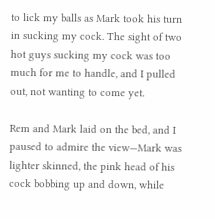to lick my balls as Mark took his turn in sucking my cock. The sight of two hot guys sucking my cock was too much for me to handle, and I pulled out, not wanting to come yet.

Rem and Mark laid on the bed, and I paused to admire the view—Mark was lighter skinned, the pink head of his cock bobbing up and down, while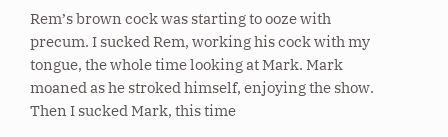Rem’s brown cock was starting to ooze with precum. I sucked Rem, working his cock with my tongue, the whole time looking at Mark. Mark moaned as he stroked himself, enjoying the show. Then I sucked Mark, this time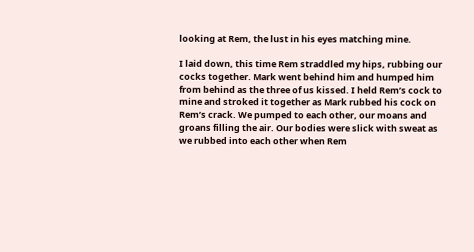looking at Rem, the lust in his eyes matching mine.

I laid down, this time Rem straddled my hips, rubbing our cocks together. Mark went behind him and humped him from behind as the three of us kissed. I held Rem’s cock to mine and stroked it together as Mark rubbed his cock on Rem’s crack. We pumped to each other, our moans and groans filling the air. Our bodies were slick with sweat as we rubbed into each other when Rem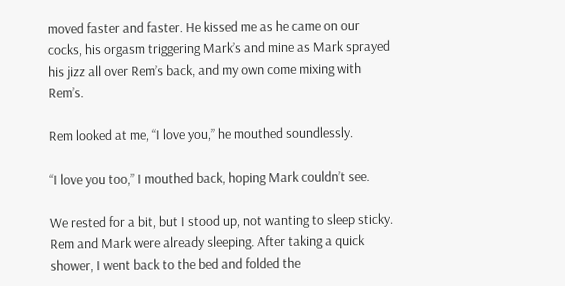moved faster and faster. He kissed me as he came on our cocks, his orgasm triggering Mark’s and mine as Mark sprayed his jizz all over Rem’s back, and my own come mixing with Rem’s.

Rem looked at me, “I love you,” he mouthed soundlessly.

“I love you too,” I mouthed back, hoping Mark couldn’t see.

We rested for a bit, but I stood up, not wanting to sleep sticky. Rem and Mark were already sleeping. After taking a quick shower, I went back to the bed and folded the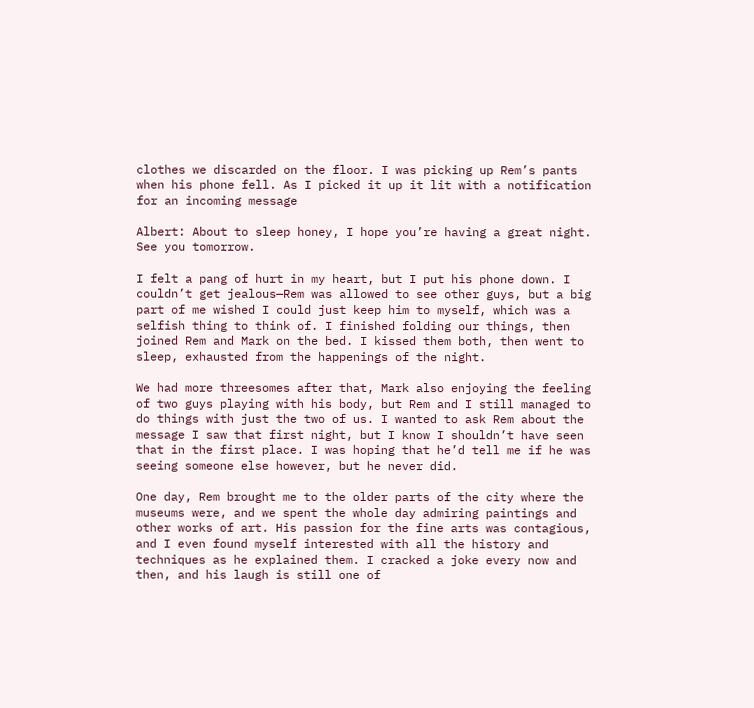clothes we discarded on the floor. I was picking up Rem’s pants when his phone fell. As I picked it up it lit with a notification for an incoming message

Albert: About to sleep honey, I hope you’re having a great night. See you tomorrow.

I felt a pang of hurt in my heart, but I put his phone down. I couldn’t get jealous—Rem was allowed to see other guys, but a big part of me wished I could just keep him to myself, which was a selfish thing to think of. I finished folding our things, then joined Rem and Mark on the bed. I kissed them both, then went to sleep, exhausted from the happenings of the night.

We had more threesomes after that, Mark also enjoying the feeling of two guys playing with his body, but Rem and I still managed to do things with just the two of us. I wanted to ask Rem about the message I saw that first night, but I know I shouldn’t have seen that in the first place. I was hoping that he’d tell me if he was seeing someone else however, but he never did.

One day, Rem brought me to the older parts of the city where the museums were, and we spent the whole day admiring paintings and other works of art. His passion for the fine arts was contagious, and I even found myself interested with all the history and techniques as he explained them. I cracked a joke every now and then, and his laugh is still one of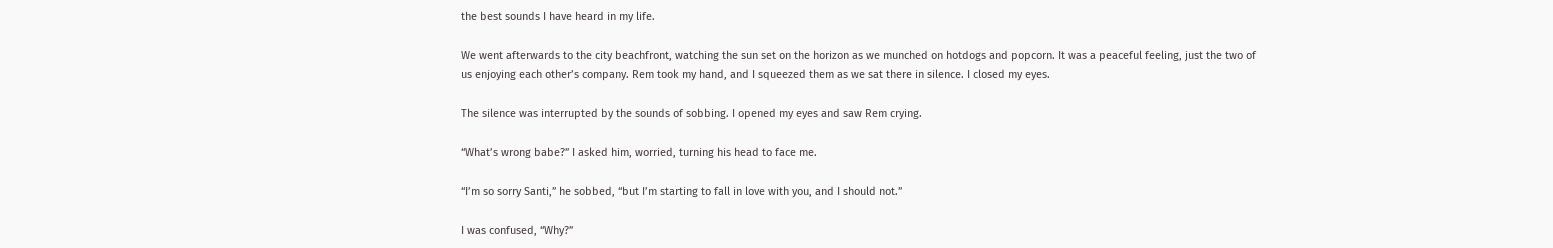the best sounds I have heard in my life.

We went afterwards to the city beachfront, watching the sun set on the horizon as we munched on hotdogs and popcorn. It was a peaceful feeling, just the two of us enjoying each other’s company. Rem took my hand, and I squeezed them as we sat there in silence. I closed my eyes.

The silence was interrupted by the sounds of sobbing. I opened my eyes and saw Rem crying.

“What’s wrong babe?” I asked him, worried, turning his head to face me.

“I’m so sorry Santi,” he sobbed, “but I’m starting to fall in love with you, and I should not.”

I was confused, “Why?”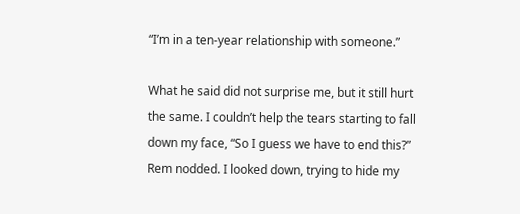“I’m in a ten-year relationship with someone.”

What he said did not surprise me, but it still hurt the same. I couldn’t help the tears starting to fall down my face, “So I guess we have to end this?” Rem nodded. I looked down, trying to hide my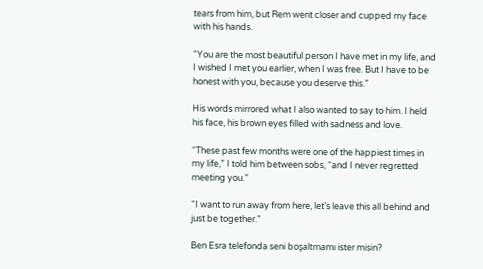tears from him, but Rem went closer and cupped my face with his hands.

“You are the most beautiful person I have met in my life, and I wished I met you earlier, when I was free. But I have to be honest with you, because you deserve this.”

His words mirrored what I also wanted to say to him. I held his face, his brown eyes filled with sadness and love.

“These past few months were one of the happiest times in my life,” I told him between sobs, “and I never regretted meeting you.”

“I want to run away from here, let’s leave this all behind and just be together.”

Ben Esra telefonda seni boşaltmamı ister misin?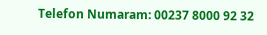Telefon Numaram: 00237 8000 92 32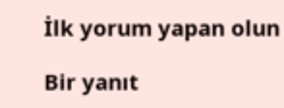İlk yorum yapan olun

Bir yanıt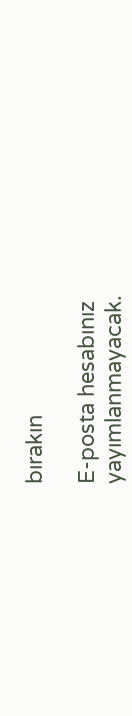bırakın

E-posta hesabınız yayımlanmayacak.